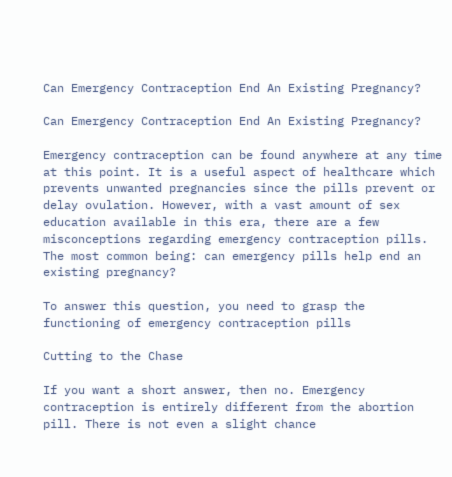Can Emergency Contraception End An Existing Pregnancy?

Can Emergency Contraception End An Existing Pregnancy?

Emergency contraception can be found anywhere at any time at this point. It is a useful aspect of healthcare which prevents unwanted pregnancies since the pills prevent or delay ovulation. However, with a vast amount of sex education available in this era, there are a few misconceptions regarding emergency contraception pills. The most common being: can emergency pills help end an existing pregnancy?

To answer this question, you need to grasp the functioning of emergency contraception pills

Cutting to the Chase

If you want a short answer, then no. Emergency contraception is entirely different from the abortion pill. There is not even a slight chance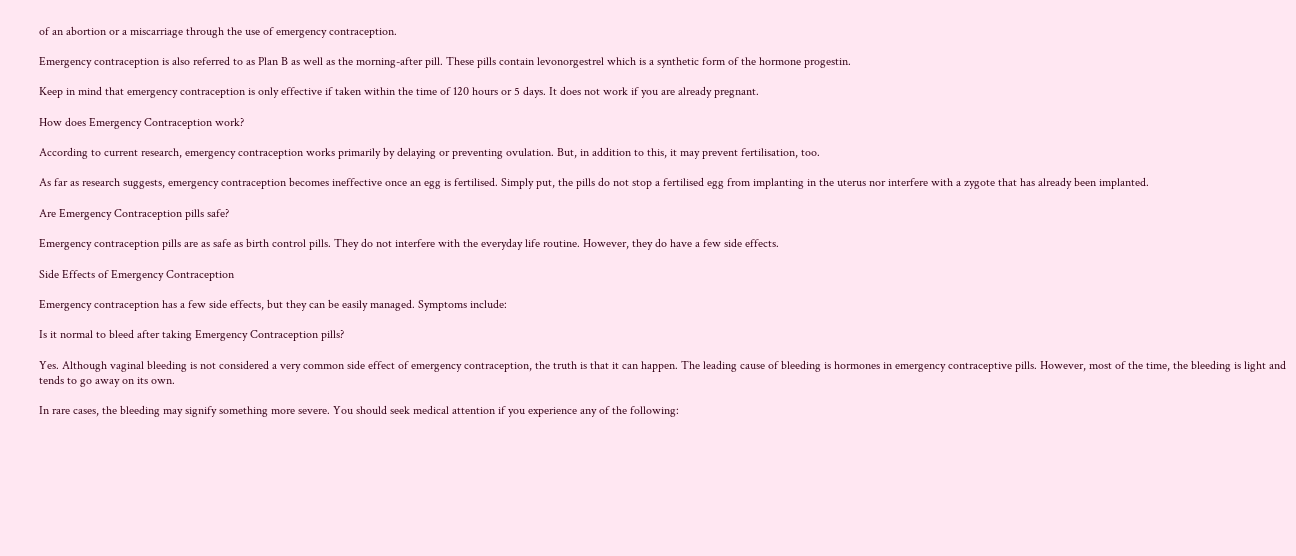of an abortion or a miscarriage through the use of emergency contraception.

Emergency contraception is also referred to as Plan B as well as the morning-after pill. These pills contain levonorgestrel which is a synthetic form of the hormone progestin.

Keep in mind that emergency contraception is only effective if taken within the time of 120 hours or 5 days. It does not work if you are already pregnant.

How does Emergency Contraception work?

According to current research, emergency contraception works primarily by delaying or preventing ovulation. But, in addition to this, it may prevent fertilisation, too.

As far as research suggests, emergency contraception becomes ineffective once an egg is fertilised. Simply put, the pills do not stop a fertilised egg from implanting in the uterus nor interfere with a zygote that has already been implanted.

Are Emergency Contraception pills safe?

Emergency contraception pills are as safe as birth control pills. They do not interfere with the everyday life routine. However, they do have a few side effects.

Side Effects of Emergency Contraception

Emergency contraception has a few side effects, but they can be easily managed. Symptoms include:

Is it normal to bleed after taking Emergency Contraception pills?

Yes. Although vaginal bleeding is not considered a very common side effect of emergency contraception, the truth is that it can happen. The leading cause of bleeding is hormones in emergency contraceptive pills. However, most of the time, the bleeding is light and tends to go away on its own.

In rare cases, the bleeding may signify something more severe. You should seek medical attention if you experience any of the following: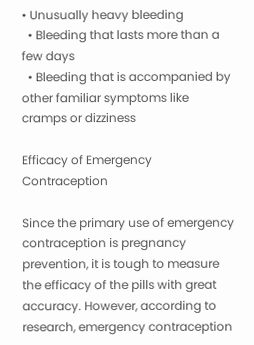• Unusually heavy bleeding
  • Bleeding that lasts more than a few days
  • Bleeding that is accompanied by other familiar symptoms like cramps or dizziness

Efficacy of Emergency Contraception

Since the primary use of emergency contraception is pregnancy prevention, it is tough to measure the efficacy of the pills with great accuracy. However, according to research, emergency contraception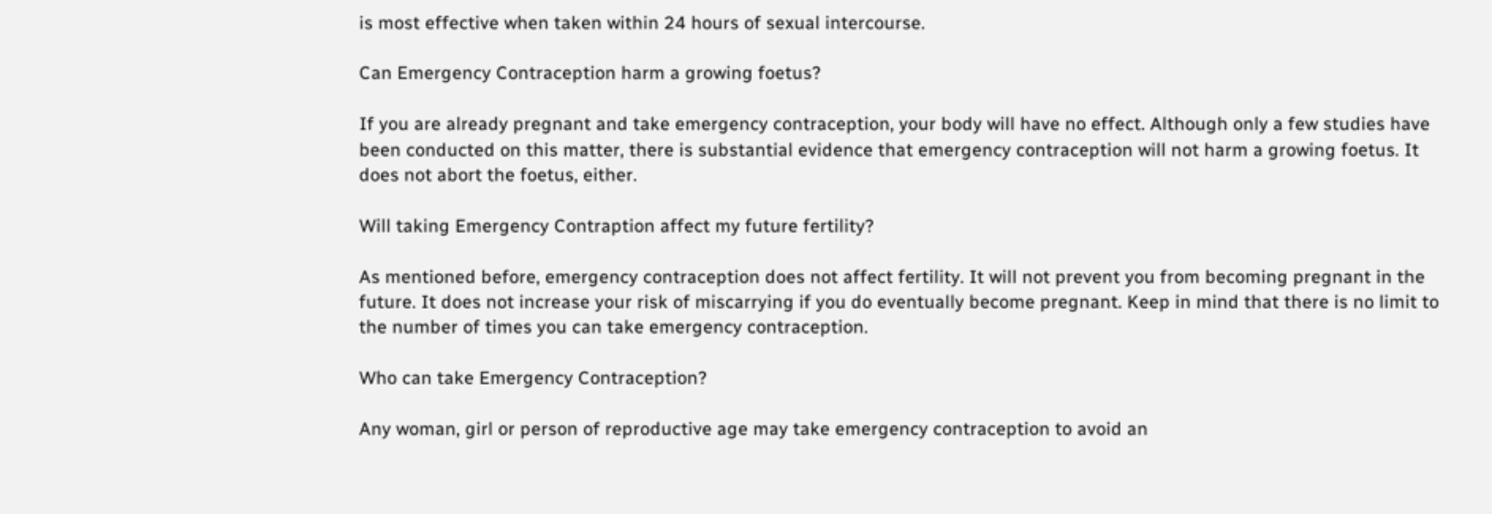is most effective when taken within 24 hours of sexual intercourse.

Can Emergency Contraception harm a growing foetus?

If you are already pregnant and take emergency contraception, your body will have no effect. Although only a few studies have been conducted on this matter, there is substantial evidence that emergency contraception will not harm a growing foetus. It does not abort the foetus, either.

Will taking Emergency Contraption affect my future fertility?

As mentioned before, emergency contraception does not affect fertility. It will not prevent you from becoming pregnant in the future. It does not increase your risk of miscarrying if you do eventually become pregnant. Keep in mind that there is no limit to the number of times you can take emergency contraception.

Who can take Emergency Contraception?

Any woman, girl or person of reproductive age may take emergency contraception to avoid an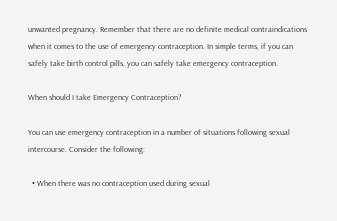unwanted pregnancy. Remember that there are no definite medical contraindications when it comes to the use of emergency contraception. In simple terms, if you can safely take birth control pills, you can safely take emergency contraception.

When should I take Emergency Contraception?

You can use emergency contraception in a number of situations following sexual intercourse. Consider the following:

  • When there was no contraception used during sexual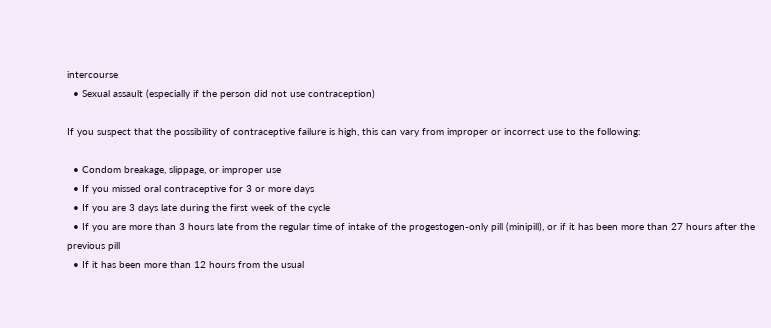intercourse
  • Sexual assault (especially if the person did not use contraception)

If you suspect that the possibility of contraceptive failure is high, this can vary from improper or incorrect use to the following:

  • Condom breakage, slippage, or improper use
  • If you missed oral contraceptive for 3 or more days
  • If you are 3 days late during the first week of the cycle
  • If you are more than 3 hours late from the regular time of intake of the progestogen-only pill (minipill), or if it has been more than 27 hours after the previous pill
  • If it has been more than 12 hours from the usual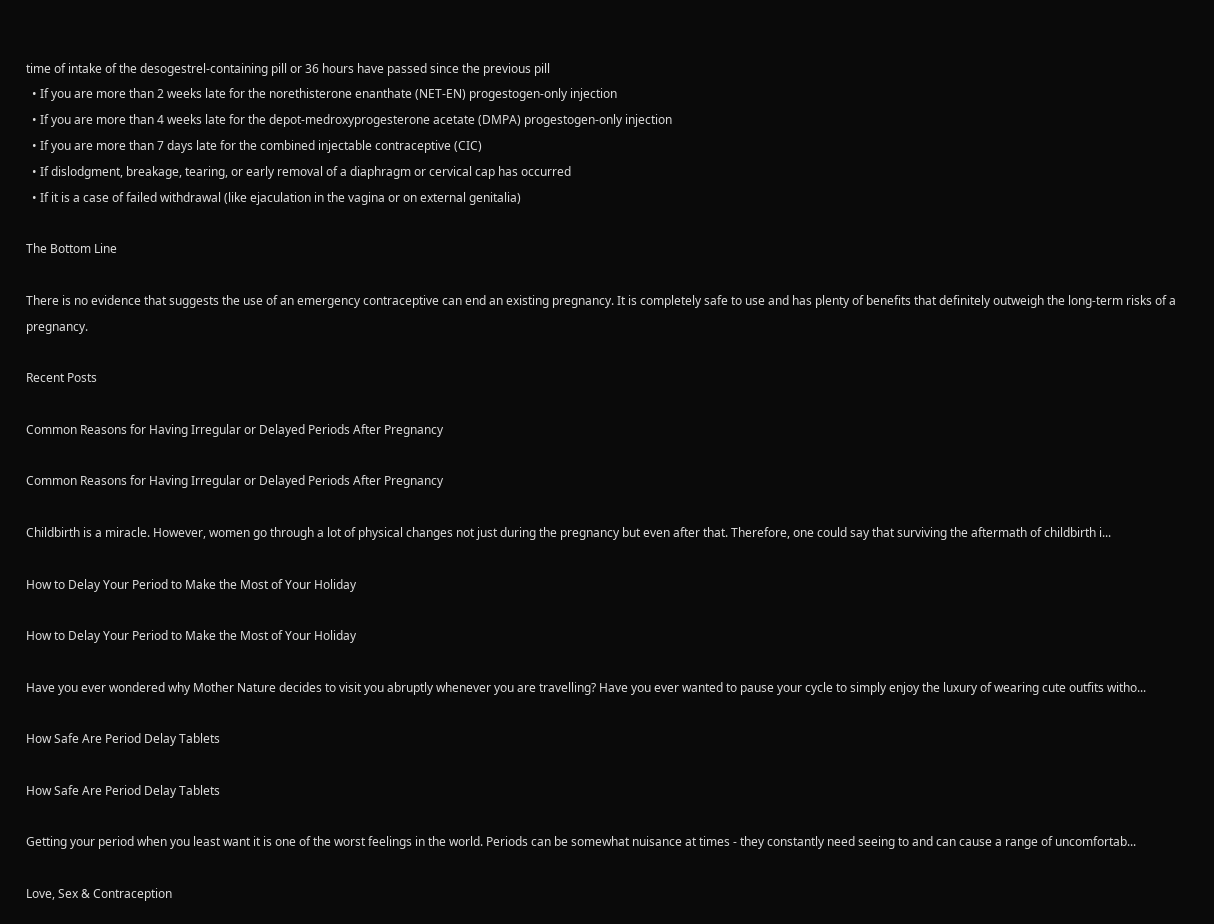time of intake of the desogestrel-containing pill or 36 hours have passed since the previous pill
  • If you are more than 2 weeks late for the norethisterone enanthate (NET-EN) progestogen-only injection
  • If you are more than 4 weeks late for the depot-medroxyprogesterone acetate (DMPA) progestogen-only injection
  • If you are more than 7 days late for the combined injectable contraceptive (CIC)
  • If dislodgment, breakage, tearing, or early removal of a diaphragm or cervical cap has occurred
  • If it is a case of failed withdrawal (like ejaculation in the vagina or on external genitalia)

The Bottom Line

There is no evidence that suggests the use of an emergency contraceptive can end an existing pregnancy. It is completely safe to use and has plenty of benefits that definitely outweigh the long-term risks of a pregnancy.

Recent Posts

Common Reasons for Having Irregular or Delayed Periods After Pregnancy

Common Reasons for Having Irregular or Delayed Periods After Pregnancy

Childbirth is a miracle. However, women go through a lot of physical changes not just during the pregnancy but even after that. Therefore, one could say that surviving the aftermath of childbirth i...

How to Delay Your Period to Make the Most of Your Holiday

How to Delay Your Period to Make the Most of Your Holiday

Have you ever wondered why Mother Nature decides to visit you abruptly whenever you are travelling? Have you ever wanted to pause your cycle to simply enjoy the luxury of wearing cute outfits witho...

How Safe Are Period Delay Tablets

How Safe Are Period Delay Tablets

Getting your period when you least want it is one of the worst feelings in the world. Periods can be somewhat nuisance at times - they constantly need seeing to and can cause a range of uncomfortab...

Love, Sex & Contraception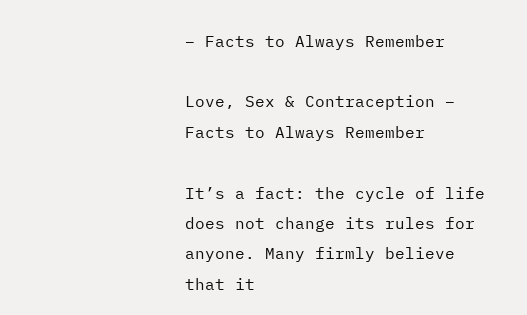– Facts to Always Remember

Love, Sex & Contraception – Facts to Always Remember

It’s a fact: the cycle of life does not change its rules for anyone. Many firmly believe that it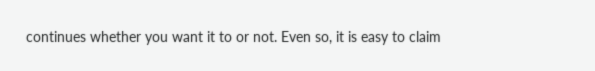continues whether you want it to or not. Even so, it is easy to claim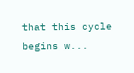that this cycle begins w...